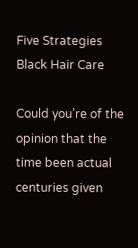Five Strategies Black Hair Care

Could you’re of the opinion that the time been actual centuries given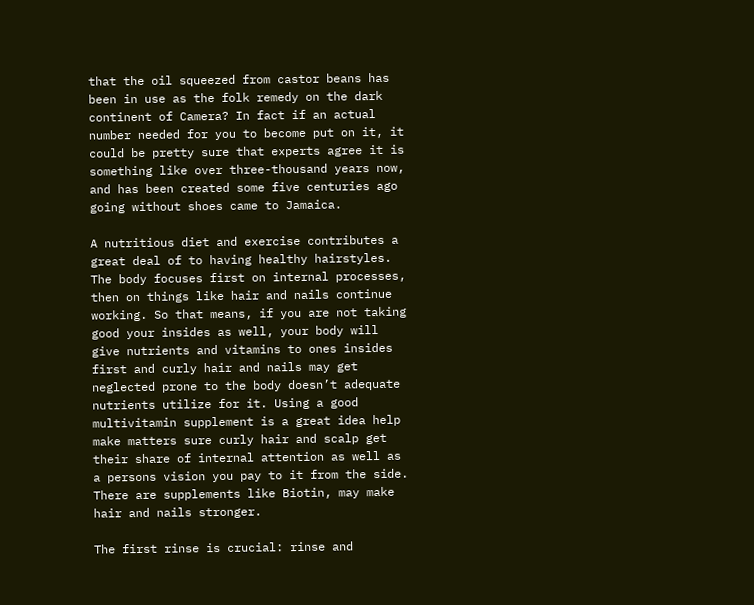that the oil squeezed from castor beans has been in use as the folk remedy on the dark continent of Camera? In fact if an actual number needed for you to become put on it, it could be pretty sure that experts agree it is something like over three-thousand years now, and has been created some five centuries ago going without shoes came to Jamaica.

A nutritious diet and exercise contributes a great deal of to having healthy hairstyles. The body focuses first on internal processes, then on things like hair and nails continue working. So that means, if you are not taking good your insides as well, your body will give nutrients and vitamins to ones insides first and curly hair and nails may get neglected prone to the body doesn’t adequate nutrients utilize for it. Using a good multivitamin supplement is a great idea help make matters sure curly hair and scalp get their share of internal attention as well as a persons vision you pay to it from the side. There are supplements like Biotin, may make hair and nails stronger.

The first rinse is crucial: rinse and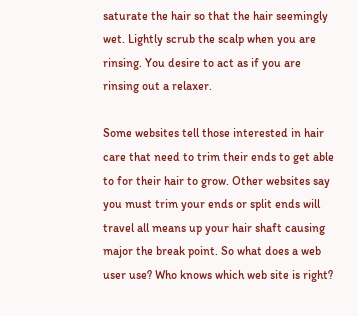saturate the hair so that the hair seemingly wet. Lightly scrub the scalp when you are rinsing. You desire to act as if you are rinsing out a relaxer.

Some websites tell those interested in hair care that need to trim their ends to get able to for their hair to grow. Other websites say you must trim your ends or split ends will travel all means up your hair shaft causing major the break point. So what does a web user use? Who knows which web site is right?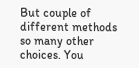But couple of different methods so many other choices. You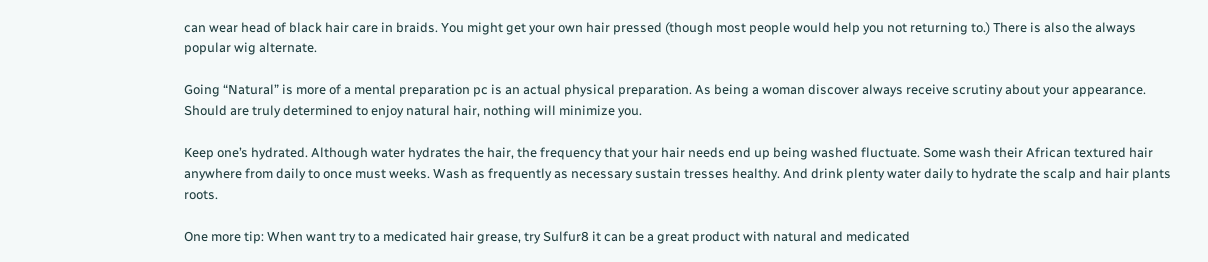can wear head of black hair care in braids. You might get your own hair pressed (though most people would help you not returning to.) There is also the always popular wig alternate.

Going “Natural” is more of a mental preparation pc is an actual physical preparation. As being a woman discover always receive scrutiny about your appearance. Should are truly determined to enjoy natural hair, nothing will minimize you.

Keep one’s hydrated. Although water hydrates the hair, the frequency that your hair needs end up being washed fluctuate. Some wash their African textured hair anywhere from daily to once must weeks. Wash as frequently as necessary sustain tresses healthy. And drink plenty water daily to hydrate the scalp and hair plants roots.

One more tip: When want try to a medicated hair grease, try Sulfur8 it can be a great product with natural and medicated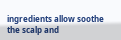ingredients allow soothe the scalp and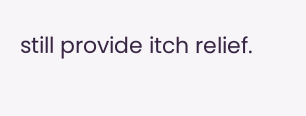still provide itch relief.